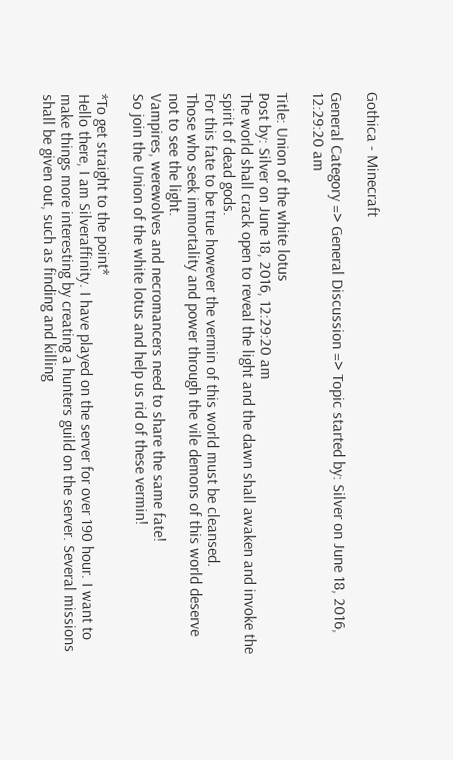Gothica - Minecraft

General Category => General Discussion => Topic started by: Silver on June 18, 2016, 12:29:20 am

Title: Union of the white lotus
Post by: Silver on June 18, 2016, 12:29:20 am
The world shall crack open to reveal the light and the dawn shall awaken and invoke the spirit of dead gods.
For this fate to be true however the vermin of this world must be cleansed.
Those who seek immortality and power through the vile demons of this world deserve not to see the light.
Vampires, werewolves and necromancers need to share the same fate!
So join the Union of the white lotus and help us rid of these vermin!

*To get straight to the point*
Hello there, I am Silveraffinity. I have played on the server for over 190 hour. I want to make things more interesting by creating a hunters guild on the server. Several missions shall be given out, such as finding and killing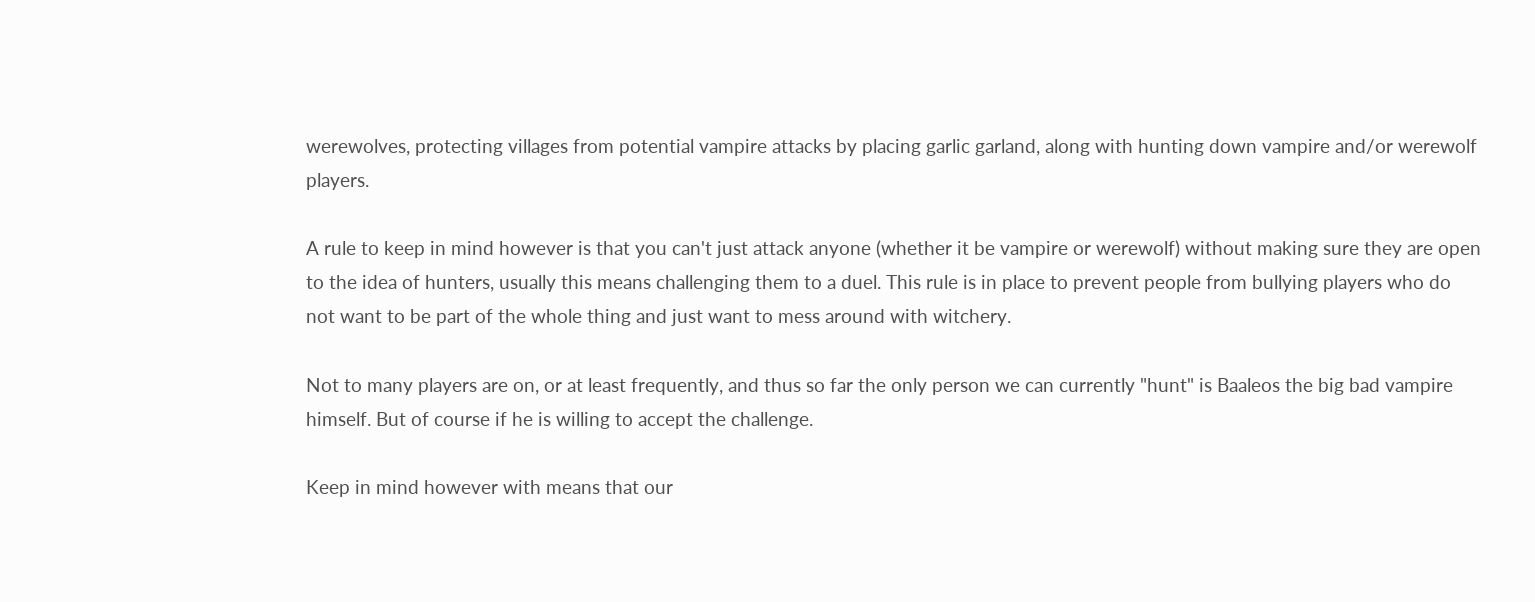werewolves, protecting villages from potential vampire attacks by placing garlic garland, along with hunting down vampire and/or werewolf players.

A rule to keep in mind however is that you can't just attack anyone (whether it be vampire or werewolf) without making sure they are open to the idea of hunters, usually this means challenging them to a duel. This rule is in place to prevent people from bullying players who do not want to be part of the whole thing and just want to mess around with witchery.

Not to many players are on, or at least frequently, and thus so far the only person we can currently "hunt" is Baaleos the big bad vampire himself. But of course if he is willing to accept the challenge.

Keep in mind however with means that our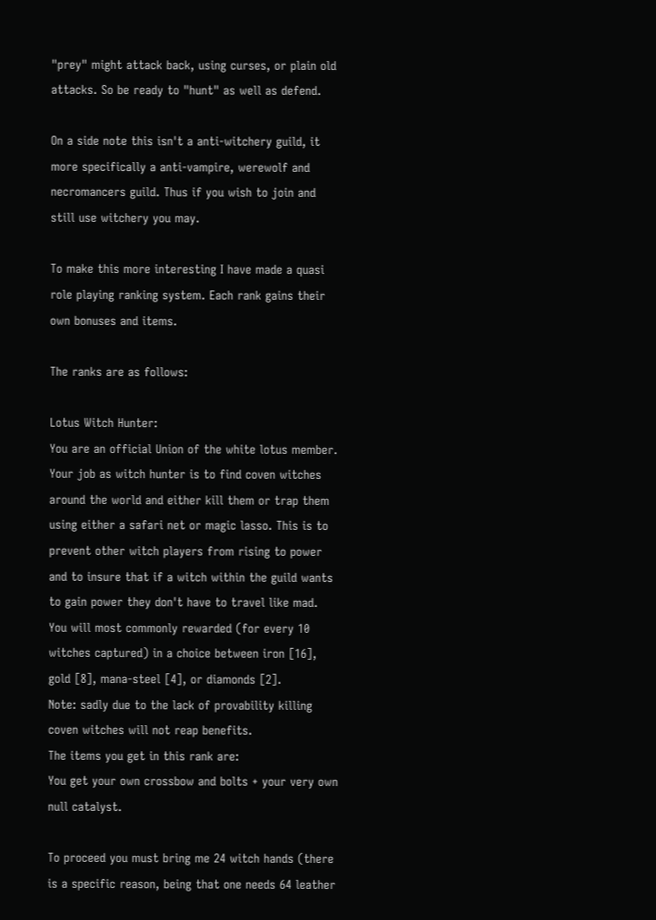"prey" might attack back, using curses, or plain old attacks. So be ready to "hunt" as well as defend.

On a side note this isn't a anti-witchery guild, it more specifically a anti-vampire, werewolf and necromancers guild. Thus if you wish to join and still use witchery you may.

To make this more interesting I have made a quasi role playing ranking system. Each rank gains their own bonuses and items.

The ranks are as follows:

Lotus Witch Hunter:
You are an official Union of the white lotus member. Your job as witch hunter is to find coven witches around the world and either kill them or trap them using either a safari net or magic lasso. This is to prevent other witch players from rising to power and to insure that if a witch within the guild wants to gain power they don't have to travel like mad.
You will most commonly rewarded (for every 10 witches captured) in a choice between iron [16], gold [8], mana-steel [4], or diamonds [2].
Note: sadly due to the lack of provability killing coven witches will not reap benefits.
The items you get in this rank are:
You get your own crossbow and bolts + your very own null catalyst.

To proceed you must bring me 24 witch hands (there is a specific reason, being that one needs 64 leather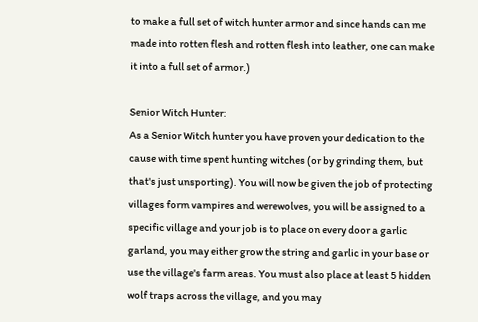to make a full set of witch hunter armor and since hands can me made into rotten flesh and rotten flesh into leather, one can make it into a full set of armor.)

Senior Witch Hunter:
As a Senior Witch hunter you have proven your dedication to the cause with time spent hunting witches (or by grinding them, but that's just unsporting). You will now be given the job of protecting villages form vampires and werewolves, you will be assigned to a specific village and your job is to place on every door a garlic garland, you may either grow the string and garlic in your base or use the village's farm areas. You must also place at least 5 hidden wolf traps across the village, and you may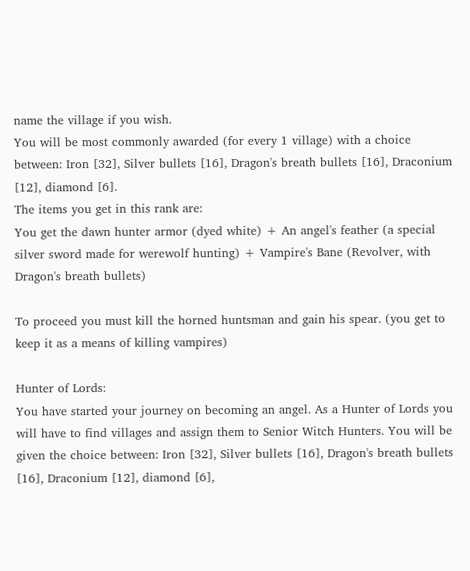name the village if you wish.
You will be most commonly awarded (for every 1 village) with a choice between: Iron [32], Silver bullets [16], Dragon's breath bullets [16], Draconium [12], diamond [6].
The items you get in this rank are:
You get the dawn hunter armor (dyed white) + An angel's feather (a special silver sword made for werewolf hunting) + Vampire's Bane (Revolver, with Dragon's breath bullets)

To proceed you must kill the horned huntsman and gain his spear. (you get to keep it as a means of killing vampires)

Hunter of Lords:
You have started your journey on becoming an angel. As a Hunter of Lords you will have to find villages and assign them to Senior Witch Hunters. You will be given the choice between: Iron [32], Silver bullets [16], Dragon's breath bullets [16], Draconium [12], diamond [6],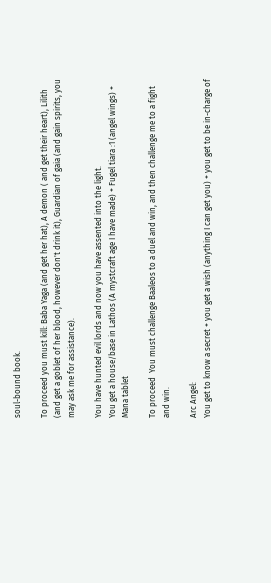soul-bound book.

To proceed you must kill: Baba Yaga (and get her hat), A demon ( and get their heart), Lilith (and get a goblet of her blood, however don't drink it), Guardian of gaia (and gain spirits, you may ask me for assistance).

You have hunted evil lords and now you have assented into the light.
You get a house/base in Lathos (A mystcraft age I have made) + Fugel tiara :1 (angel wings) + Mana tablet

To proceed  You must challenge Baaleos to a duel and win, and then challenge me to a fight and win.

Arc Angel:
You get to know a secret + you get a wish (anything I can get you) + you get to be in-charge of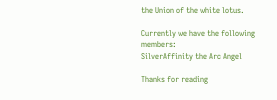the Union of the white lotus.

Currently we have the following members:
SilverAffinity the Arc Angel

Thanks for reading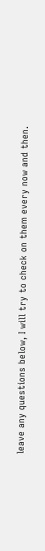leave any questions below, I will try to check on them every now and then.